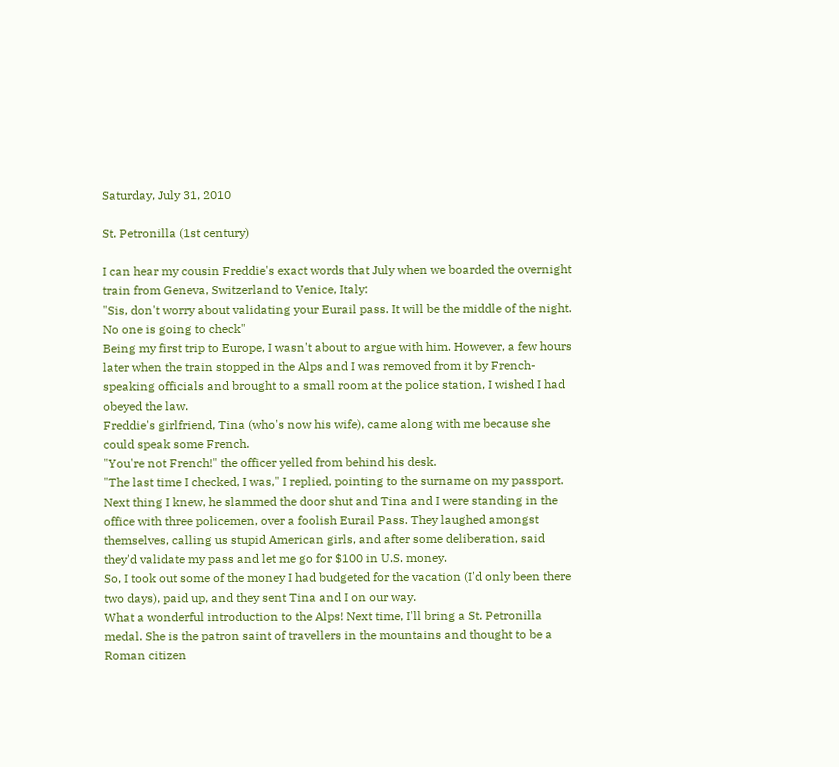Saturday, July 31, 2010

St. Petronilla (1st century)

I can hear my cousin Freddie's exact words that July when we boarded the overnight train from Geneva, Switzerland to Venice, Italy:
"Sis, don't worry about validating your Eurail pass. It will be the middle of the night. No one is going to check"
Being my first trip to Europe, I wasn't about to argue with him. However, a few hours later when the train stopped in the Alps and I was removed from it by French- speaking officials and brought to a small room at the police station, I wished I had obeyed the law.
Freddie's girlfriend, Tina (who's now his wife), came along with me because she could speak some French.
"You're not French!" the officer yelled from behind his desk.
"The last time I checked, I was," I replied, pointing to the surname on my passport.
Next thing I knew, he slammed the door shut and Tina and I were standing in the office with three policemen, over a foolish Eurail Pass. They laughed amongst themselves, calling us stupid American girls, and after some deliberation, said they'd validate my pass and let me go for $100 in U.S. money.
So, I took out some of the money I had budgeted for the vacation (I'd only been there two days), paid up, and they sent Tina and I on our way.
What a wonderful introduction to the Alps! Next time, I'll bring a St. Petronilla medal. She is the patron saint of travellers in the mountains and thought to be a Roman citizen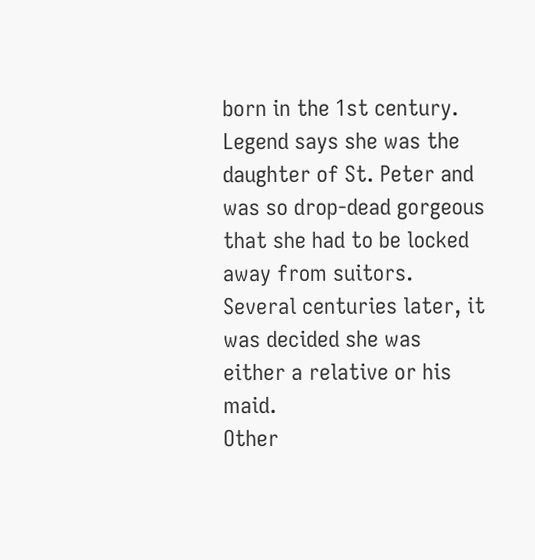born in the 1st century.
Legend says she was the daughter of St. Peter and was so drop-dead gorgeous that she had to be locked away from suitors. Several centuries later, it was decided she was either a relative or his maid.
Other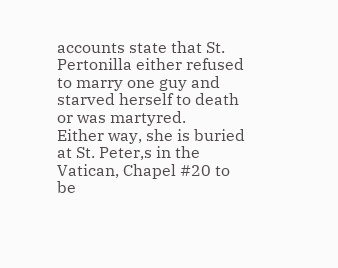accounts state that St. Pertonilla either refused to marry one guy and starved herself to death or was martyred.
Either way, she is buried at St. Peter,s in the Vatican, Chapel #20 to be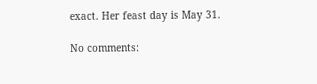exact. Her feast day is May 31.

No comments: